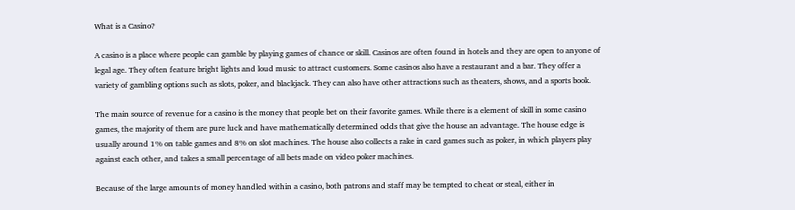What is a Casino?

A casino is a place where people can gamble by playing games of chance or skill. Casinos are often found in hotels and they are open to anyone of legal age. They often feature bright lights and loud music to attract customers. Some casinos also have a restaurant and a bar. They offer a variety of gambling options such as slots, poker, and blackjack. They can also have other attractions such as theaters, shows, and a sports book.

The main source of revenue for a casino is the money that people bet on their favorite games. While there is a element of skill in some casino games, the majority of them are pure luck and have mathematically determined odds that give the house an advantage. The house edge is usually around 1% on table games and 8% on slot machines. The house also collects a rake in card games such as poker, in which players play against each other, and takes a small percentage of all bets made on video poker machines.

Because of the large amounts of money handled within a casino, both patrons and staff may be tempted to cheat or steal, either in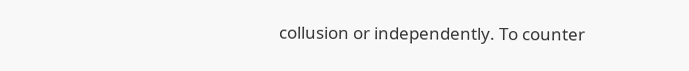collusion or independently. To counter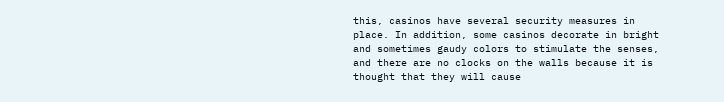this, casinos have several security measures in place. In addition, some casinos decorate in bright and sometimes gaudy colors to stimulate the senses, and there are no clocks on the walls because it is thought that they will cause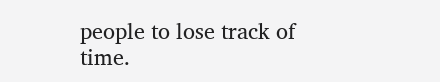people to lose track of time.